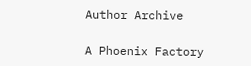Author Archive

A Phoenix Factory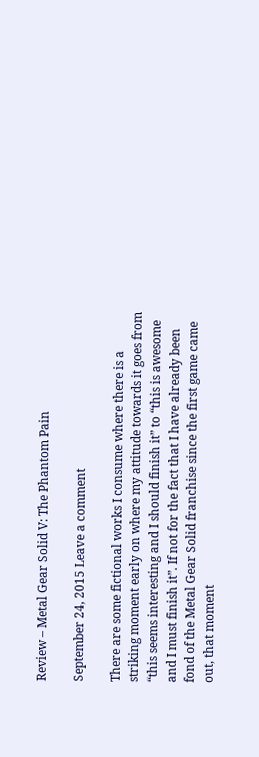Review – Metal Gear Solid V: The Phantom Pain

September 24, 2015 Leave a comment

There are some fictional works I consume where there is a striking moment early on where my attitude towards it goes from “this seems interesting and I should finish it” to “this is awesome and I must finish it”. If not for the fact that I have already been fond of the Metal Gear Solid franchise since the first game came out, that moment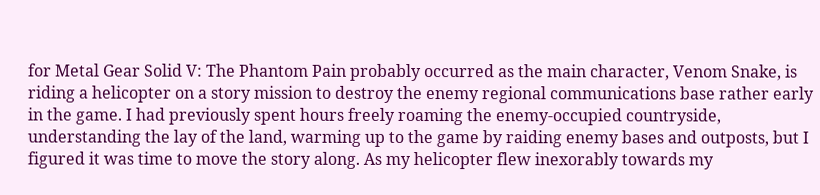for Metal Gear Solid V: The Phantom Pain probably occurred as the main character, Venom Snake, is riding a helicopter on a story mission to destroy the enemy regional communications base rather early in the game. I had previously spent hours freely roaming the enemy-occupied countryside, understanding the lay of the land, warming up to the game by raiding enemy bases and outposts, but I figured it was time to move the story along. As my helicopter flew inexorably towards my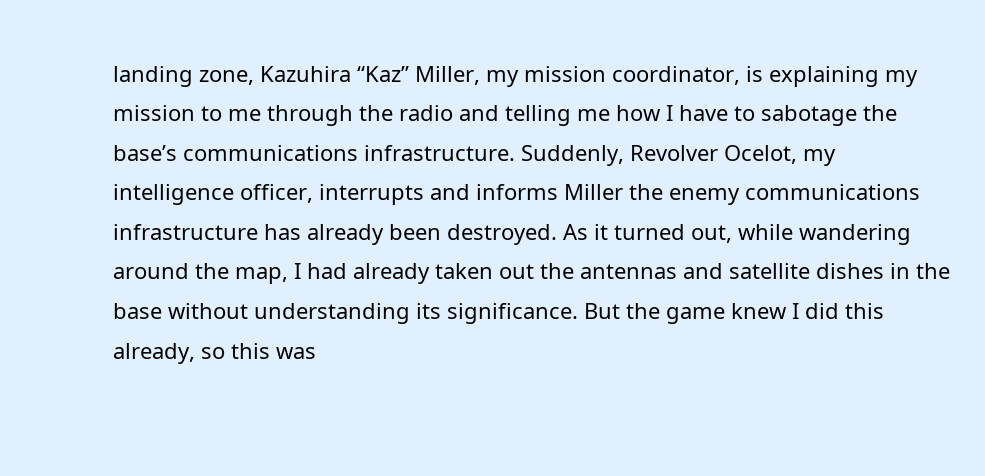landing zone, Kazuhira “Kaz” Miller, my mission coordinator, is explaining my mission to me through the radio and telling me how I have to sabotage the base’s communications infrastructure. Suddenly, Revolver Ocelot, my intelligence officer, interrupts and informs Miller the enemy communications infrastructure has already been destroyed. As it turned out, while wandering around the map, I had already taken out the antennas and satellite dishes in the base without understanding its significance. But the game knew I did this already, so this was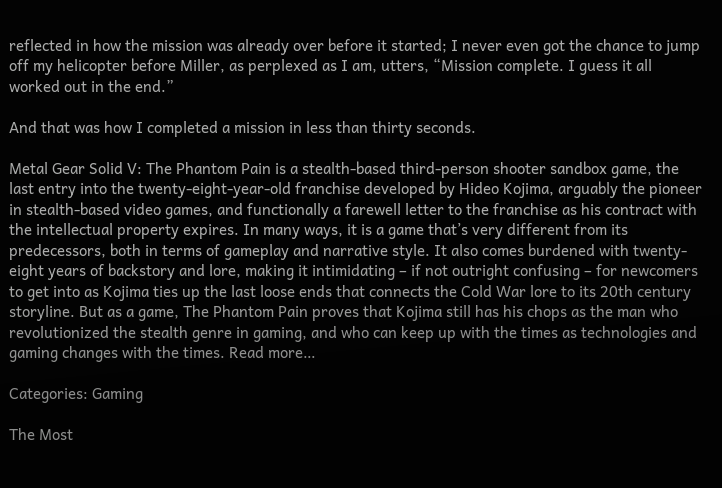reflected in how the mission was already over before it started; I never even got the chance to jump off my helicopter before Miller, as perplexed as I am, utters, “Mission complete. I guess it all worked out in the end.”

And that was how I completed a mission in less than thirty seconds.

Metal Gear Solid V: The Phantom Pain is a stealth-based third-person shooter sandbox game, the last entry into the twenty-eight-year-old franchise developed by Hideo Kojima, arguably the pioneer in stealth-based video games, and functionally a farewell letter to the franchise as his contract with the intellectual property expires. In many ways, it is a game that’s very different from its predecessors, both in terms of gameplay and narrative style. It also comes burdened with twenty-eight years of backstory and lore, making it intimidating – if not outright confusing – for newcomers to get into as Kojima ties up the last loose ends that connects the Cold War lore to its 20th century storyline. But as a game, The Phantom Pain proves that Kojima still has his chops as the man who revolutionized the stealth genre in gaming, and who can keep up with the times as technologies and gaming changes with the times. Read more…

Categories: Gaming

The Most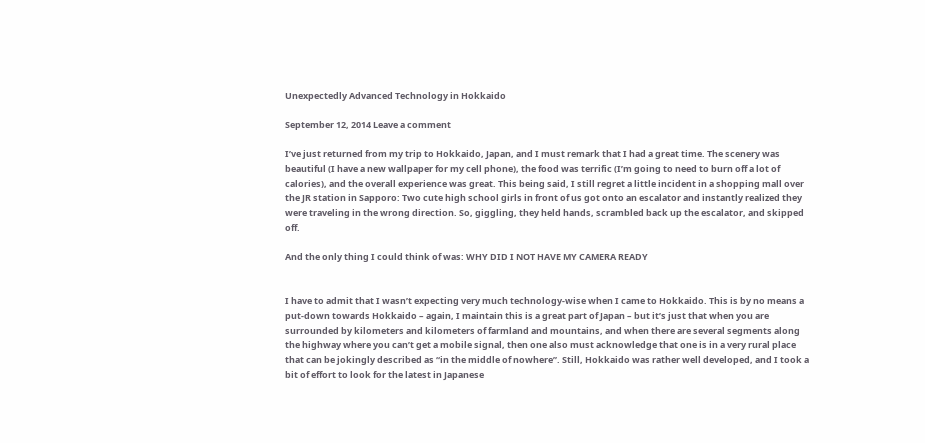Unexpectedly Advanced Technology in Hokkaido

September 12, 2014 Leave a comment

I’ve just returned from my trip to Hokkaido, Japan, and I must remark that I had a great time. The scenery was beautiful (I have a new wallpaper for my cell phone), the food was terrific (I’m going to need to burn off a lot of calories), and the overall experience was great. This being said, I still regret a little incident in a shopping mall over the JR station in Sapporo: Two cute high school girls in front of us got onto an escalator and instantly realized they were traveling in the wrong direction. So, giggling, they held hands, scrambled back up the escalator, and skipped off.

And the only thing I could think of was: WHY DID I NOT HAVE MY CAMERA READY


I have to admit that I wasn’t expecting very much technology-wise when I came to Hokkaido. This is by no means a put-down towards Hokkaido – again, I maintain this is a great part of Japan – but it’s just that when you are surrounded by kilometers and kilometers of farmland and mountains, and when there are several segments along the highway where you can’t get a mobile signal, then one also must acknowledge that one is in a very rural place that can be jokingly described as “in the middle of nowhere”. Still, Hokkaido was rather well developed, and I took a bit of effort to look for the latest in Japanese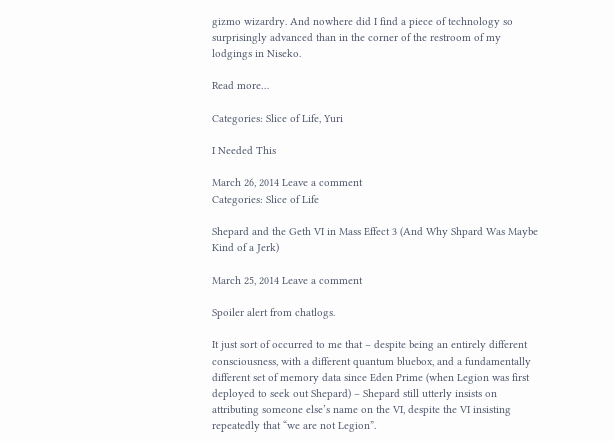gizmo wizardry. And nowhere did I find a piece of technology so surprisingly advanced than in the corner of the restroom of my lodgings in Niseko.

Read more…

Categories: Slice of Life, Yuri

I Needed This

March 26, 2014 Leave a comment
Categories: Slice of Life

Shepard and the Geth VI in Mass Effect 3 (And Why Shpard Was Maybe Kind of a Jerk)

March 25, 2014 Leave a comment

Spoiler alert from chatlogs.

It just sort of occurred to me that – despite being an entirely different consciousness, with a different quantum bluebox, and a fundamentally different set of memory data since Eden Prime (when Legion was first deployed to seek out Shepard) – Shepard still utterly insists on attributing someone else’s name on the VI, despite the VI insisting repeatedly that “we are not Legion”.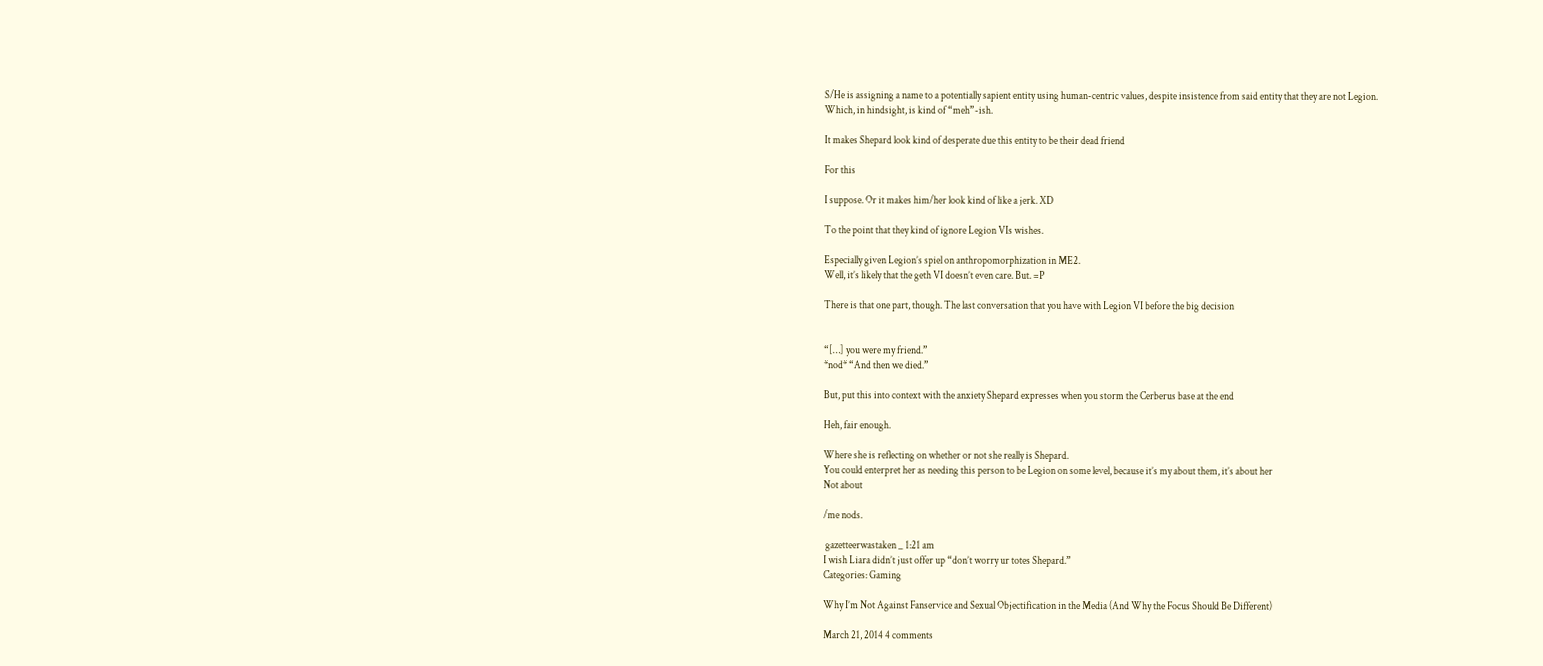S/He is assigning a name to a potentially sapient entity using human-centric values, despite insistence from said entity that they are not Legion.
Which, in hindsight, is kind of “meh”-ish.

It makes Shepard look kind of desperate due this entity to be their dead friend

For this

I suppose. Or it makes him/her look kind of like a jerk. XD

To the point that they kind of ignore Legion VIs wishes.

Especially given Legion’s spiel on anthropomorphization in ME2.
Well, it’s likely that the geth VI doesn’t even care. But. =P

There is that one part, though. The last conversation that you have with Legion VI before the big decision


“[…] you were my friend.”
*nod* “And then we died.”

But, put this into context with the anxiety Shepard expresses when you storm the Cerberus base at the end

Heh, fair enough.

Where she is reflecting on whether or not she really is Shepard.
You could enterpret her as needing this person to be Legion on some level, because it’s my about them, it’s about her
Not about

/me nods.

 gazetteerwastaken _ 1:21 am
I wish Liara didn’t just offer up “don’t worry ur totes Shepard.”
Categories: Gaming

Why I’m Not Against Fanservice and Sexual Objectification in the Media (And Why the Focus Should Be Different)

March 21, 2014 4 comments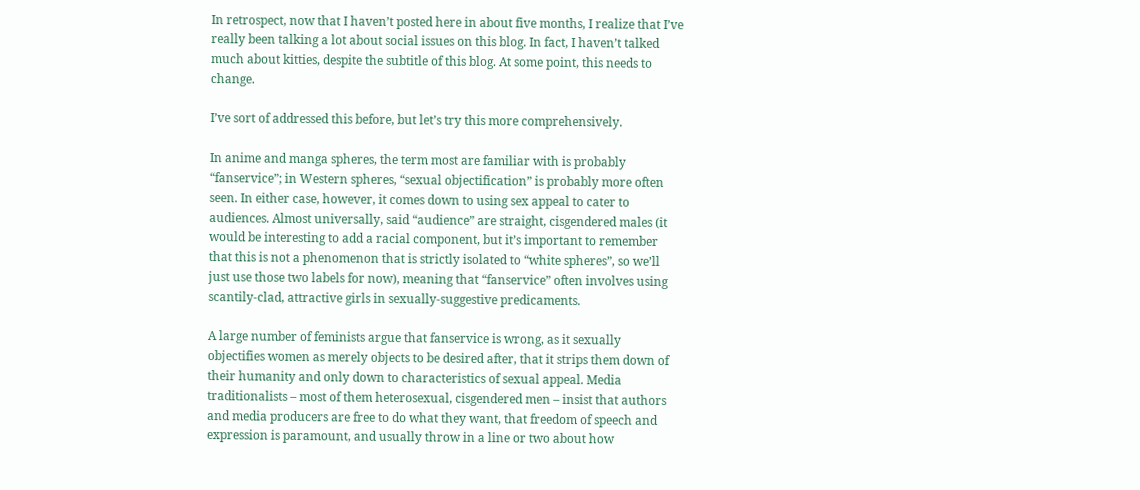In retrospect, now that I haven’t posted here in about five months, I realize that I’ve really been talking a lot about social issues on this blog. In fact, I haven’t talked much about kitties, despite the subtitle of this blog. At some point, this needs to change.

I’ve sort of addressed this before, but let’s try this more comprehensively.

In anime and manga spheres, the term most are familiar with is probably “fanservice”; in Western spheres, “sexual objectification” is probably more often seen. In either case, however, it comes down to using sex appeal to cater to audiences. Almost universally, said “audience” are straight, cisgendered males (it would be interesting to add a racial component, but it’s important to remember that this is not a phenomenon that is strictly isolated to “white spheres”, so we’ll just use those two labels for now), meaning that “fanservice” often involves using scantily-clad, attractive girls in sexually-suggestive predicaments.

A large number of feminists argue that fanservice is wrong, as it sexually objectifies women as merely objects to be desired after, that it strips them down of their humanity and only down to characteristics of sexual appeal. Media traditionalists – most of them heterosexual, cisgendered men – insist that authors and media producers are free to do what they want, that freedom of speech and expression is paramount, and usually throw in a line or two about how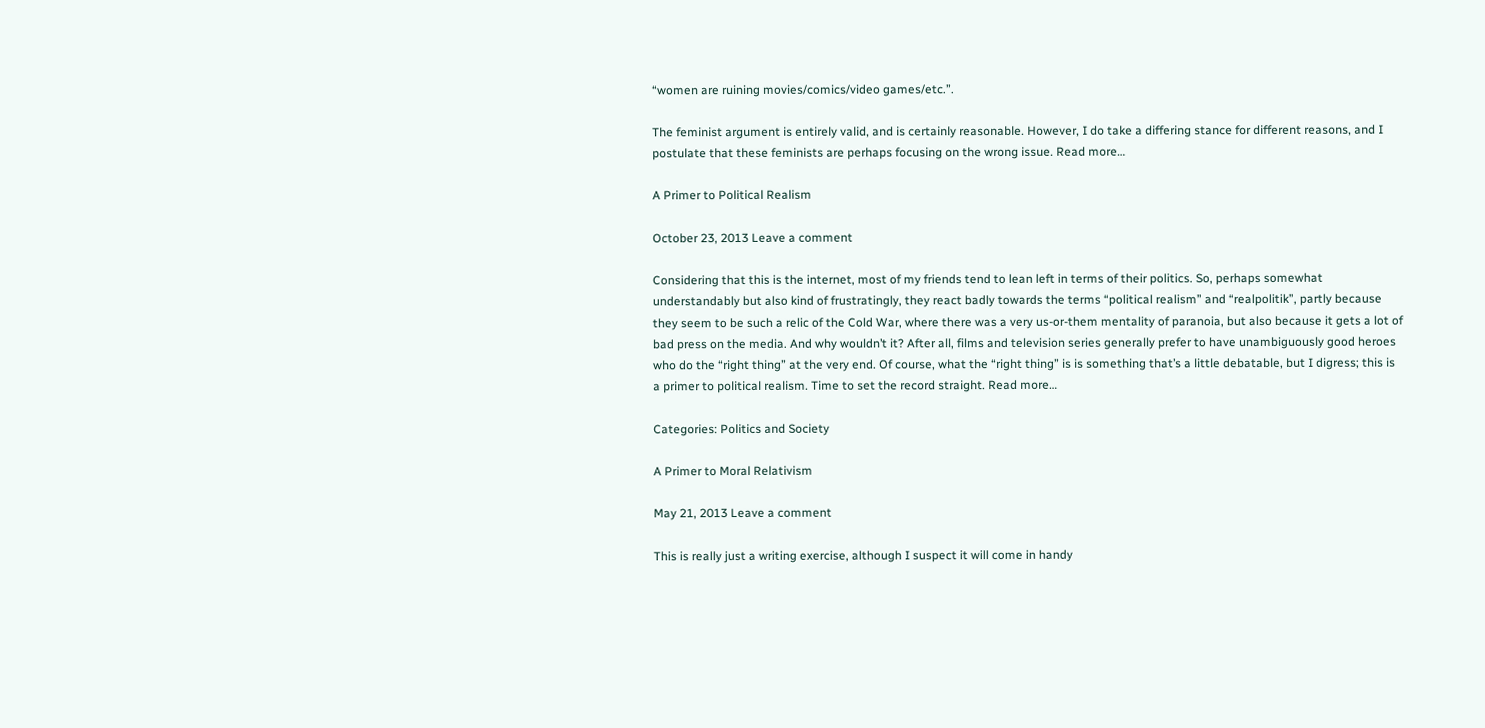“women are ruining movies/comics/video games/etc.”.

The feminist argument is entirely valid, and is certainly reasonable. However, I do take a differing stance for different reasons, and I postulate that these feminists are perhaps focusing on the wrong issue. Read more…

A Primer to Political Realism

October 23, 2013 Leave a comment

Considering that this is the internet, most of my friends tend to lean left in terms of their politics. So, perhaps somewhat understandably but also kind of frustratingly, they react badly towards the terms “political realism” and “realpolitik”, partly because they seem to be such a relic of the Cold War, where there was a very us-or-them mentality of paranoia, but also because it gets a lot of bad press on the media. And why wouldn’t it? After all, films and television series generally prefer to have unambiguously good heroes who do the “right thing” at the very end. Of course, what the “right thing” is is something that’s a little debatable, but I digress; this is a primer to political realism. Time to set the record straight. Read more…

Categories: Politics and Society

A Primer to Moral Relativism

May 21, 2013 Leave a comment

This is really just a writing exercise, although I suspect it will come in handy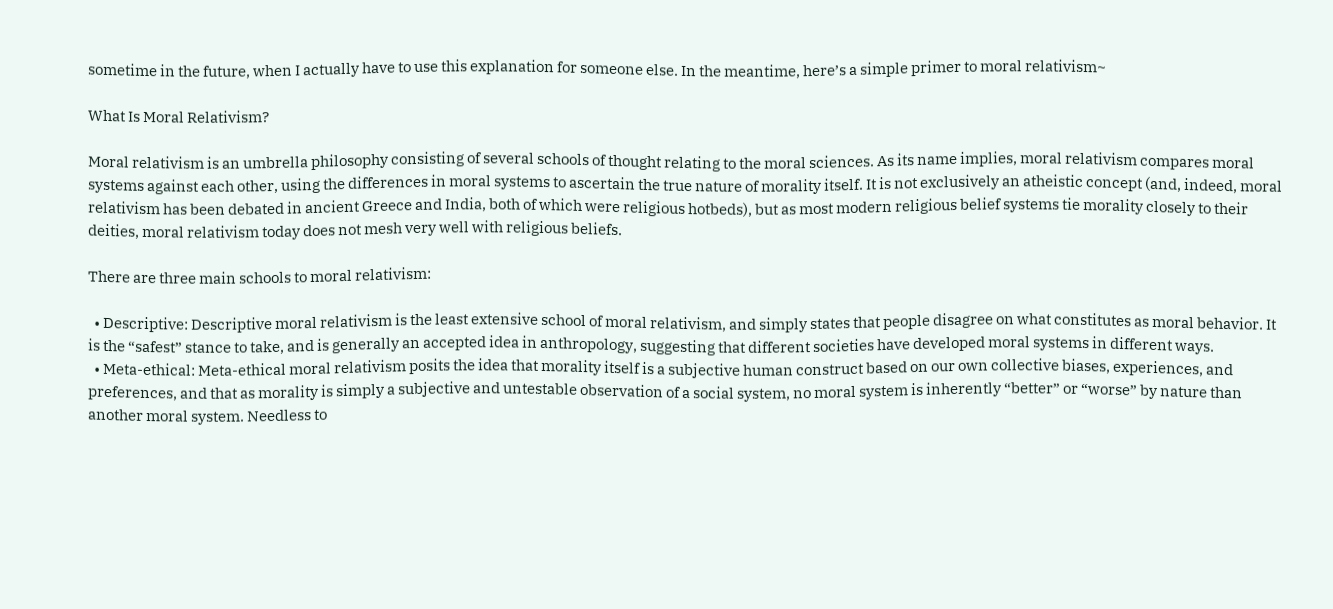sometime in the future, when I actually have to use this explanation for someone else. In the meantime, here’s a simple primer to moral relativism~

What Is Moral Relativism?

Moral relativism is an umbrella philosophy consisting of several schools of thought relating to the moral sciences. As its name implies, moral relativism compares moral systems against each other, using the differences in moral systems to ascertain the true nature of morality itself. It is not exclusively an atheistic concept (and, indeed, moral relativism has been debated in ancient Greece and India, both of which were religious hotbeds), but as most modern religious belief systems tie morality closely to their deities, moral relativism today does not mesh very well with religious beliefs.

There are three main schools to moral relativism:

  • Descriptive: Descriptive moral relativism is the least extensive school of moral relativism, and simply states that people disagree on what constitutes as moral behavior. It is the “safest” stance to take, and is generally an accepted idea in anthropology, suggesting that different societies have developed moral systems in different ways.
  • Meta-ethical: Meta-ethical moral relativism posits the idea that morality itself is a subjective human construct based on our own collective biases, experiences, and preferences, and that as morality is simply a subjective and untestable observation of a social system, no moral system is inherently “better” or “worse” by nature than another moral system. Needless to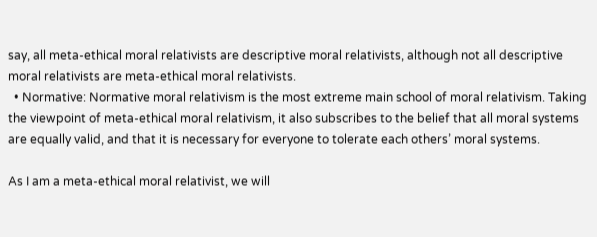say, all meta-ethical moral relativists are descriptive moral relativists, although not all descriptive moral relativists are meta-ethical moral relativists.
  • Normative: Normative moral relativism is the most extreme main school of moral relativism. Taking the viewpoint of meta-ethical moral relativism, it also subscribes to the belief that all moral systems are equally valid, and that it is necessary for everyone to tolerate each others’ moral systems.

As I am a meta-ethical moral relativist, we will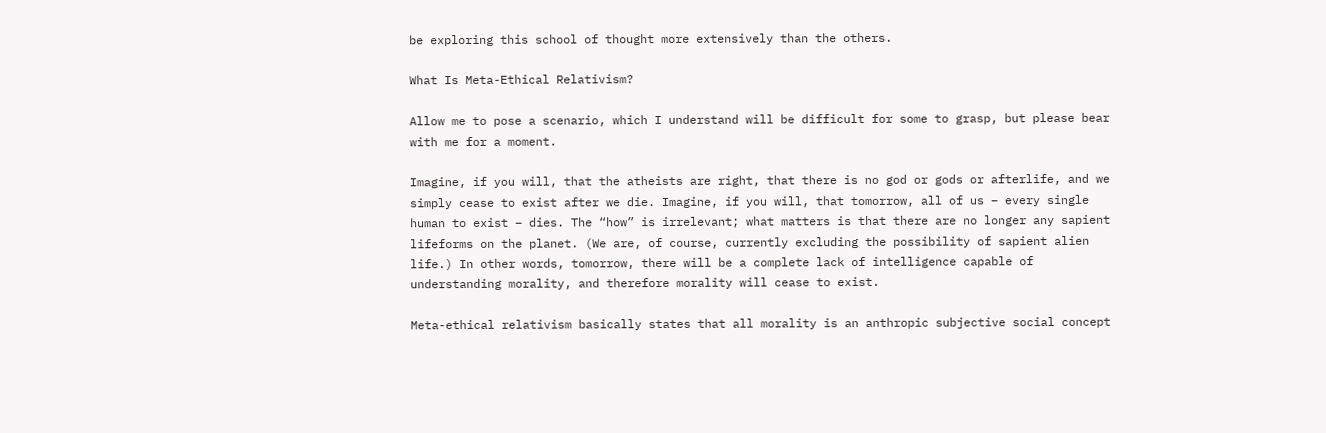be exploring this school of thought more extensively than the others.

What Is Meta-Ethical Relativism?

Allow me to pose a scenario, which I understand will be difficult for some to grasp, but please bear with me for a moment.

Imagine, if you will, that the atheists are right, that there is no god or gods or afterlife, and we simply cease to exist after we die. Imagine, if you will, that tomorrow, all of us – every single human to exist – dies. The “how” is irrelevant; what matters is that there are no longer any sapient lifeforms on the planet. (We are, of course, currently excluding the possibility of sapient alien life.) In other words, tomorrow, there will be a complete lack of intelligence capable of understanding morality, and therefore morality will cease to exist.

Meta-ethical relativism basically states that all morality is an anthropic subjective social concept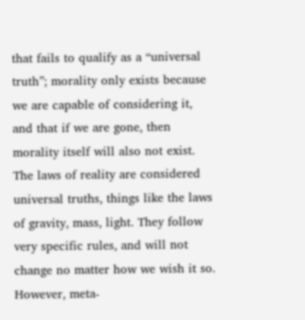that fails to qualify as a “universal truth”; morality only exists because we are capable of considering it, and that if we are gone, then morality itself will also not exist. The laws of reality are considered universal truths, things like the laws of gravity, mass, light. They follow very specific rules, and will not change no matter how we wish it so. However, meta-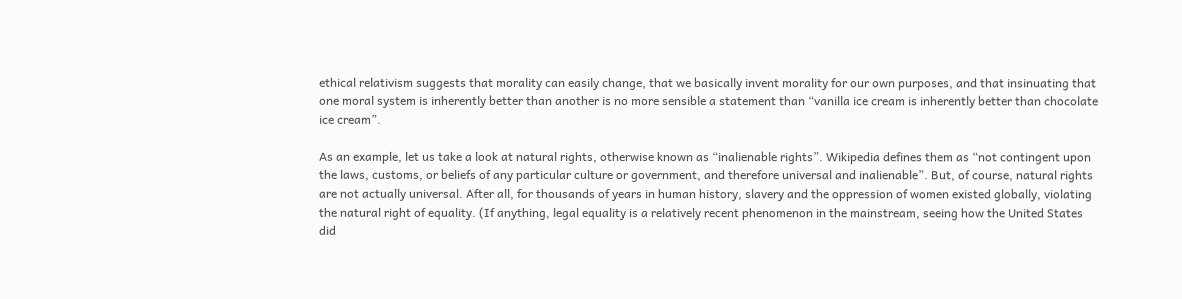ethical relativism suggests that morality can easily change, that we basically invent morality for our own purposes, and that insinuating that one moral system is inherently better than another is no more sensible a statement than “vanilla ice cream is inherently better than chocolate ice cream”.

As an example, let us take a look at natural rights, otherwise known as “inalienable rights”. Wikipedia defines them as “not contingent upon the laws, customs, or beliefs of any particular culture or government, and therefore universal and inalienable”. But, of course, natural rights are not actually universal. After all, for thousands of years in human history, slavery and the oppression of women existed globally, violating the natural right of equality. (If anything, legal equality is a relatively recent phenomenon in the mainstream, seeing how the United States did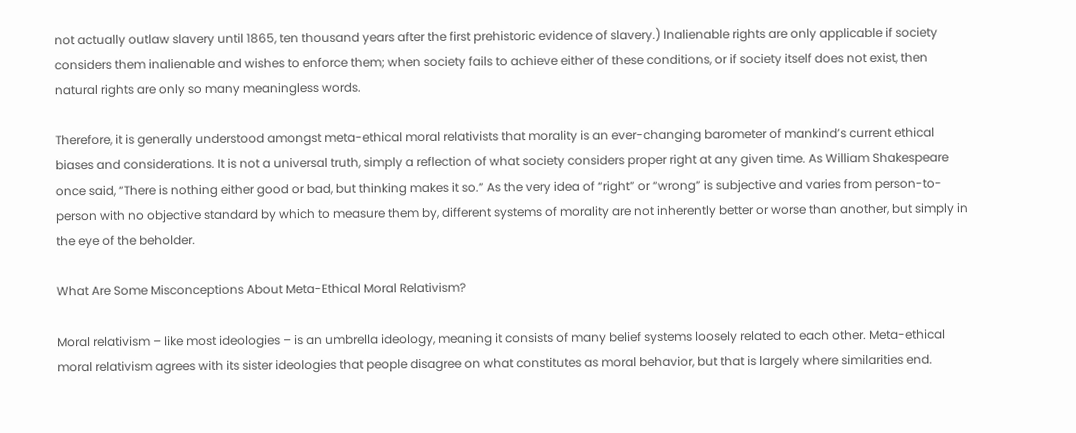not actually outlaw slavery until 1865, ten thousand years after the first prehistoric evidence of slavery.) Inalienable rights are only applicable if society considers them inalienable and wishes to enforce them; when society fails to achieve either of these conditions, or if society itself does not exist, then natural rights are only so many meaningless words.

Therefore, it is generally understood amongst meta-ethical moral relativists that morality is an ever-changing barometer of mankind’s current ethical biases and considerations. It is not a universal truth, simply a reflection of what society considers proper right at any given time. As William Shakespeare once said, “There is nothing either good or bad, but thinking makes it so.” As the very idea of “right” or “wrong” is subjective and varies from person-to-person with no objective standard by which to measure them by, different systems of morality are not inherently better or worse than another, but simply in the eye of the beholder.

What Are Some Misconceptions About Meta-Ethical Moral Relativism?

Moral relativism – like most ideologies – is an umbrella ideology, meaning it consists of many belief systems loosely related to each other. Meta-ethical moral relativism agrees with its sister ideologies that people disagree on what constitutes as moral behavior, but that is largely where similarities end.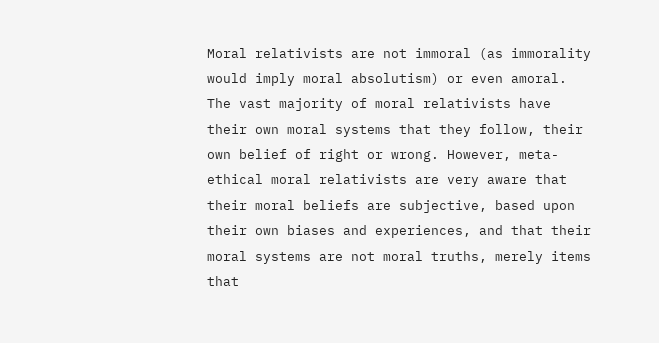Moral relativists are not immoral (as immorality would imply moral absolutism) or even amoral. The vast majority of moral relativists have their own moral systems that they follow, their own belief of right or wrong. However, meta-ethical moral relativists are very aware that their moral beliefs are subjective, based upon their own biases and experiences, and that their moral systems are not moral truths, merely items that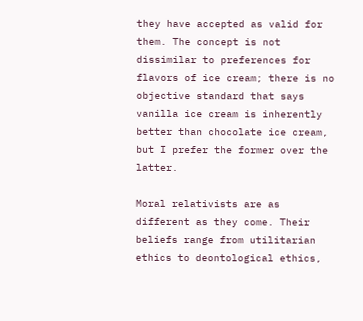they have accepted as valid for them. The concept is not dissimilar to preferences for flavors of ice cream; there is no objective standard that says vanilla ice cream is inherently better than chocolate ice cream, but I prefer the former over the latter.

Moral relativists are as different as they come. Their beliefs range from utilitarian ethics to deontological ethics,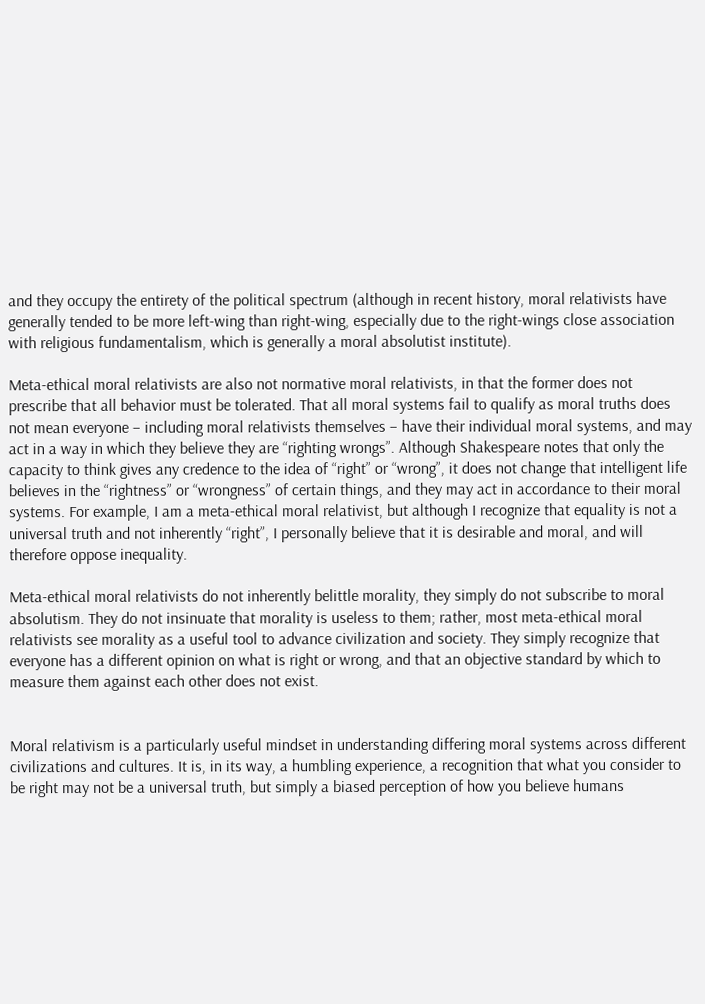and they occupy the entirety of the political spectrum (although in recent history, moral relativists have generally tended to be more left-wing than right-wing, especially due to the right-wings close association with religious fundamentalism, which is generally a moral absolutist institute).

Meta-ethical moral relativists are also not normative moral relativists, in that the former does not prescribe that all behavior must be tolerated. That all moral systems fail to qualify as moral truths does not mean everyone – including moral relativists themselves – have their individual moral systems, and may act in a way in which they believe they are “righting wrongs”. Although Shakespeare notes that only the capacity to think gives any credence to the idea of “right” or “wrong”, it does not change that intelligent life believes in the “rightness” or “wrongness” of certain things, and they may act in accordance to their moral systems. For example, I am a meta-ethical moral relativist, but although I recognize that equality is not a universal truth and not inherently “right”, I personally believe that it is desirable and moral, and will therefore oppose inequality.

Meta-ethical moral relativists do not inherently belittle morality, they simply do not subscribe to moral absolutism. They do not insinuate that morality is useless to them; rather, most meta-ethical moral relativists see morality as a useful tool to advance civilization and society. They simply recognize that everyone has a different opinion on what is right or wrong, and that an objective standard by which to measure them against each other does not exist.


Moral relativism is a particularly useful mindset in understanding differing moral systems across different civilizations and cultures. It is, in its way, a humbling experience, a recognition that what you consider to be right may not be a universal truth, but simply a biased perception of how you believe humans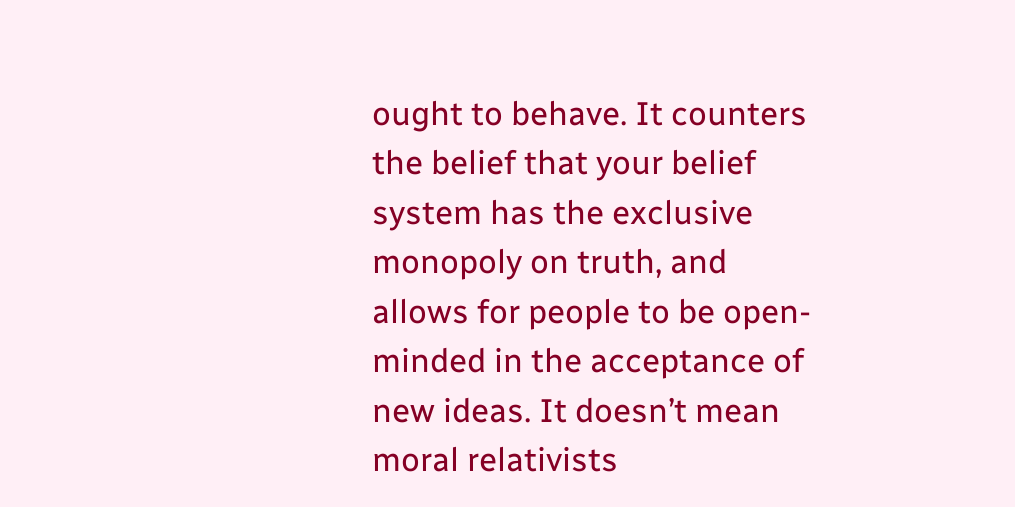ought to behave. It counters the belief that your belief system has the exclusive monopoly on truth, and allows for people to be open-minded in the acceptance of new ideas. It doesn’t mean moral relativists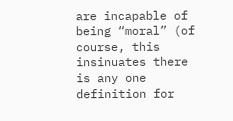are incapable of being “moral” (of course, this insinuates there is any one definition for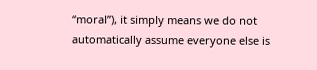“moral”), it simply means we do not automatically assume everyone else is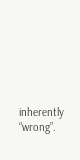inherently “wrong”.